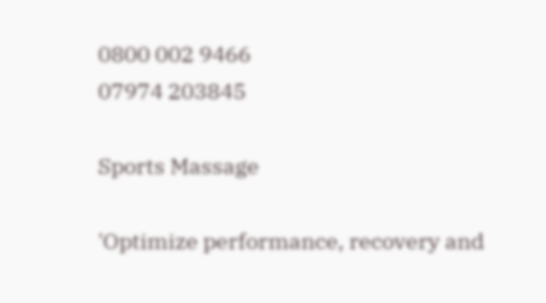0800 002 9466
07974 203845

Sports Massage

'Optimize performance, recovery and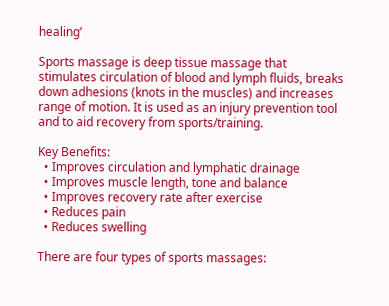healing’

Sports massage is deep tissue massage that stimulates circulation of blood and lymph fluids, breaks down adhesions (knots in the muscles) and increases range of motion. It is used as an injury prevention tool and to aid recovery from sports/training.

Key Benefits:
  • Improves circulation and lymphatic drainage
  • Improves muscle length, tone and balance
  • Improves recovery rate after exercise
  • Reduces pain
  • Reduces swelling

There are four types of sports massages: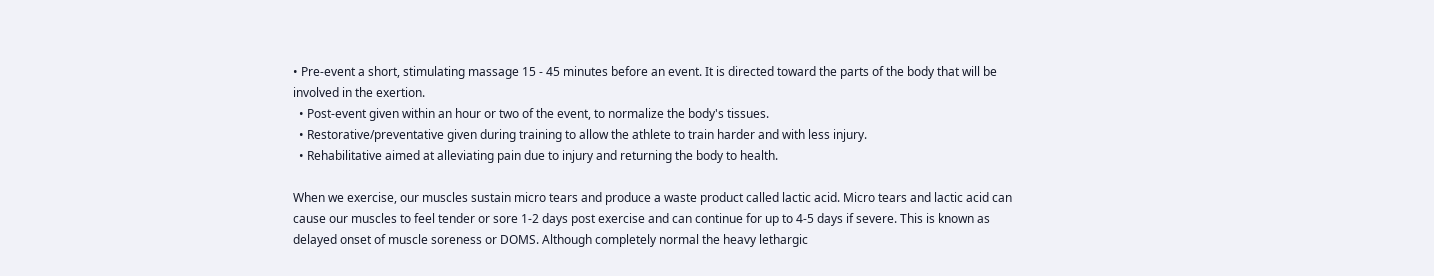• Pre-event a short, stimulating massage 15 - 45 minutes before an event. It is directed toward the parts of the body that will be involved in the exertion.
  • Post-event given within an hour or two of the event, to normalize the body's tissues.
  • Restorative/preventative given during training to allow the athlete to train harder and with less injury.
  • Rehabilitative aimed at alleviating pain due to injury and returning the body to health.

When we exercise, our muscles sustain micro tears and produce a waste product called lactic acid. Micro tears and lactic acid can cause our muscles to feel tender or sore 1-2 days post exercise and can continue for up to 4-5 days if severe. This is known as delayed onset of muscle soreness or DOMS. Although completely normal the heavy lethargic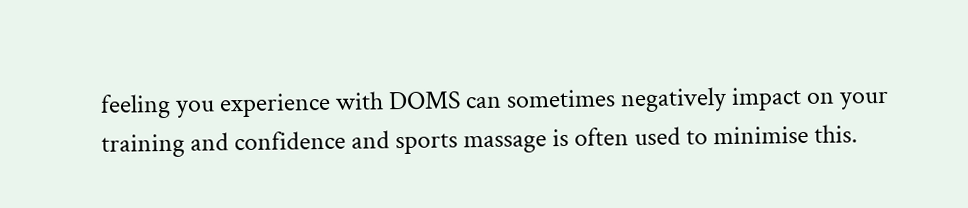feeling you experience with DOMS can sometimes negatively impact on your training and confidence and sports massage is often used to minimise this.